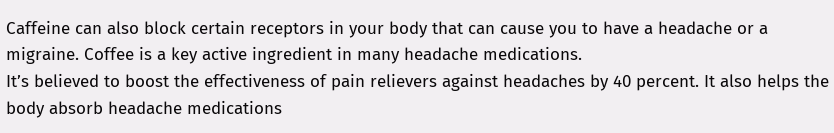Caffeine can also block certain receptors in your body that can cause you to have a headache or a migraine. Coffee is a key active ingredient in many headache medications.
It’s believed to boost the effectiveness of pain relievers against headaches by 40 percent. It also helps the body absorb headache medications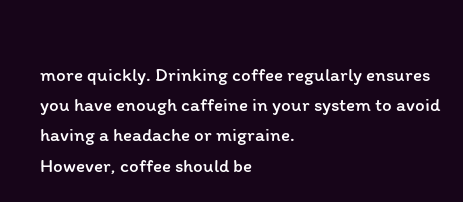more quickly. Drinking coffee regularly ensures you have enough caffeine in your system to avoid having a headache or migraine.
However, coffee should be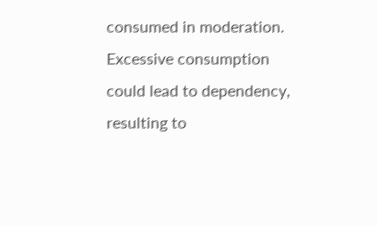consumed in moderation. Excessive consumption could lead to dependency, resulting to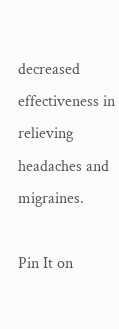decreased effectiveness in relieving headaches and migraines.

Pin It on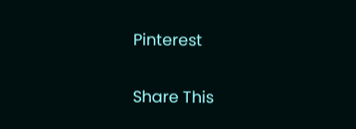Pinterest

Share This